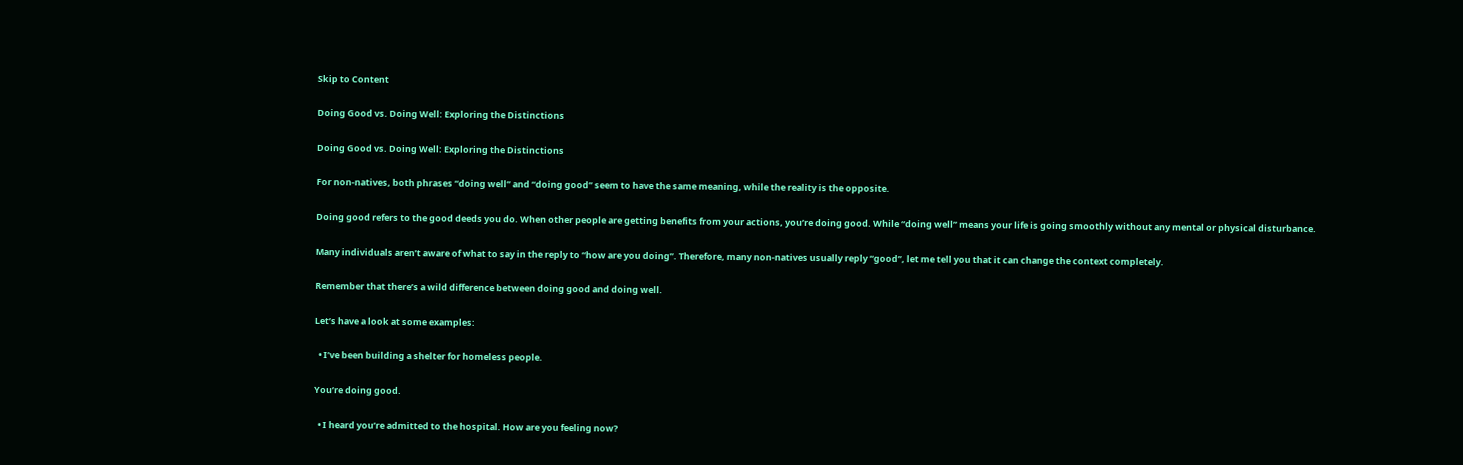Skip to Content

Doing Good vs. Doing Well: Exploring the Distinctions

Doing Good vs. Doing Well: Exploring the Distinctions

For non-natives, both phrases “doing well” and “doing good” seem to have the same meaning, while the reality is the opposite.

Doing good refers to the good deeds you do. When other people are getting benefits from your actions, you’re doing good. While “doing well” means your life is going smoothly without any mental or physical disturbance.

Many individuals aren’t aware of what to say in the reply to “how are you doing”. Therefore, many non-natives usually reply “good”, let me tell you that it can change the context completely.

Remember that there’s a wild difference between doing good and doing well.

Let’s have a look at some examples:

  • I’ve been building a shelter for homeless people.

You’re doing good.

  • I heard you’re admitted to the hospital. How are you feeling now?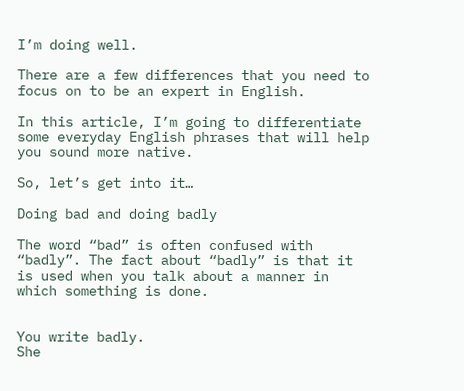I’m doing well.

There are a few differences that you need to focus on to be an expert in English.

In this article, I’m going to differentiate some everyday English phrases that will help you sound more native.

So, let’s get into it…

Doing bad and doing badly

The word “bad” is often confused with “badly”. The fact about “badly” is that it is used when you talk about a manner in which something is done.


You write badly.
She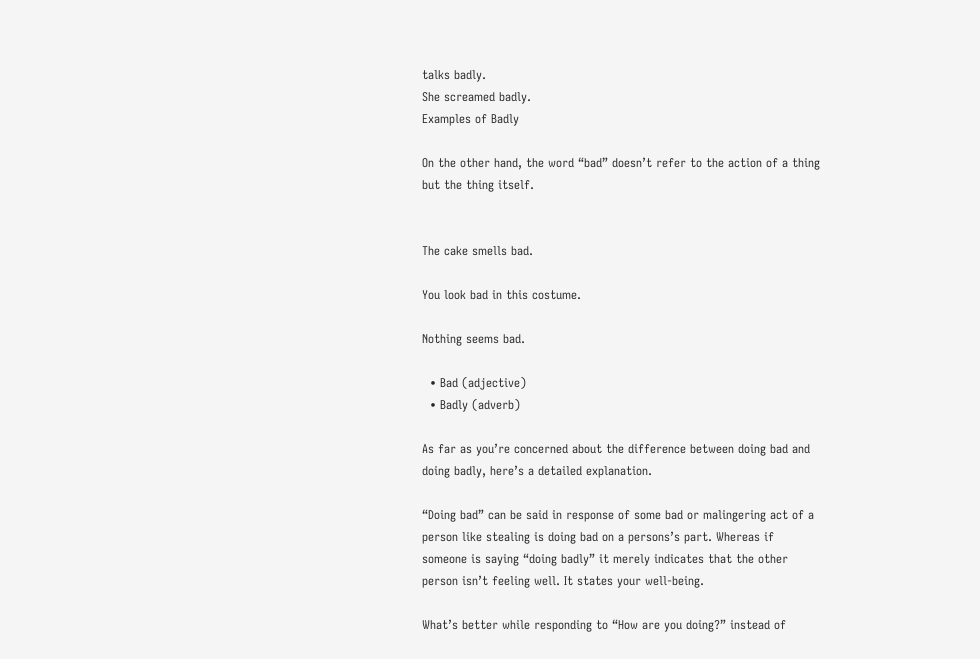talks badly.
She screamed badly.
Examples of Badly

On the other hand, the word “bad” doesn’t refer to the action of a thing but the thing itself.


The cake smells bad.

You look bad in this costume.

Nothing seems bad.

  • Bad (adjective)
  • Badly (adverb)

As far as you’re concerned about the difference between doing bad and doing badly, here’s a detailed explanation.

“Doing bad” can be said in response of some bad or malingering act of a person like stealing is doing bad on a persons’s part. Whereas if someone is saying “doing badly” it merely indicates that the other person isn’t feeling well. It states your well-being.

What’s better while responding to “How are you doing?” instead of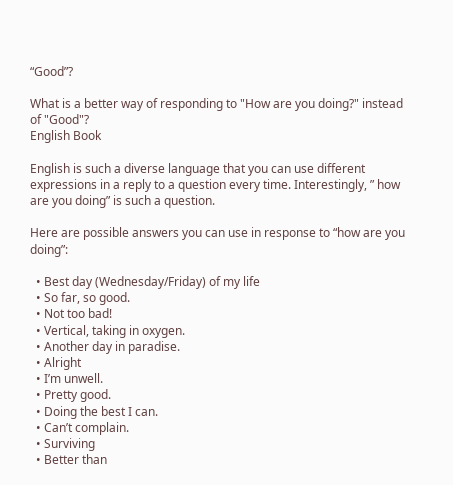“Good”?

What is a better way of responding to "How are you doing?" instead of "Good"?
English Book

English is such a diverse language that you can use different expressions in a reply to a question every time. Interestingly, ” how are you doing” is such a question.

Here are possible answers you can use in response to “how are you doing”:

  • Best day (Wednesday/Friday) of my life
  • So far, so good.
  • Not too bad!
  • Vertical, taking in oxygen.
  • Another day in paradise.
  • Alright
  • I’m unwell.
  • Pretty good.
  • Doing the best I can.
  • Can’t complain.
  • Surviving
  • Better than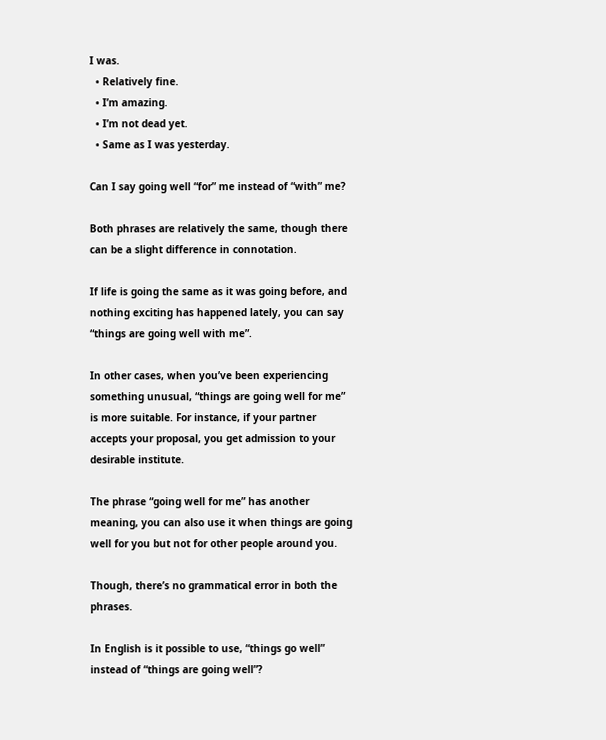I was.
  • Relatively fine.
  • I’m amazing.
  • I’m not dead yet.
  • Same as I was yesterday.

Can I say going well “for” me instead of “with” me?

Both phrases are relatively the same, though there can be a slight difference in connotation.

If life is going the same as it was going before, and nothing exciting has happened lately, you can say “things are going well with me”.

In other cases, when you’ve been experiencing something unusual, “things are going well for me” is more suitable. For instance, if your partner accepts your proposal, you get admission to your desirable institute.

The phrase “going well for me” has another meaning, you can also use it when things are going well for you but not for other people around you.

Though, there’s no grammatical error in both the phrases.

In English is it possible to use, “things go well” instead of “things are going well”?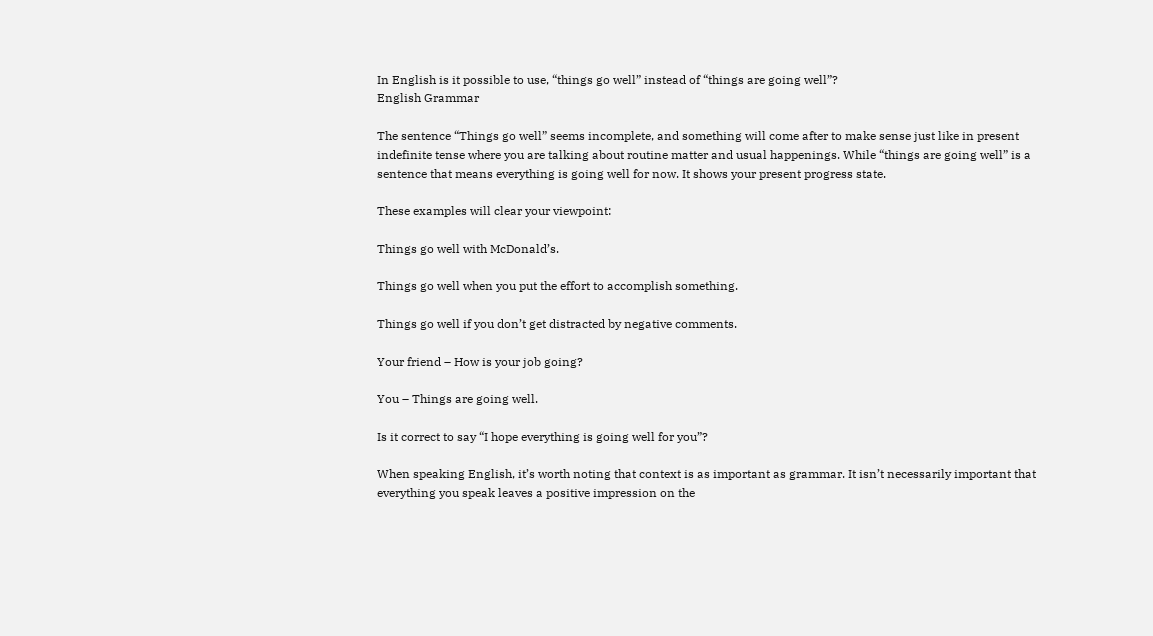In English is it possible to use, “things go well” instead of “things are going well”?
English Grammar

The sentence “Things go well” seems incomplete, and something will come after to make sense just like in present indefinite tense where you are talking about routine matter and usual happenings. While “things are going well” is a sentence that means everything is going well for now. It shows your present progress state.

These examples will clear your viewpoint:

Things go well with McDonald’s.

Things go well when you put the effort to accomplish something.

Things go well if you don’t get distracted by negative comments.

Your friend – How is your job going?

You – Things are going well.

Is it correct to say “I hope everything is going well for you”?

When speaking English, it’s worth noting that context is as important as grammar. It isn’t necessarily important that everything you speak leaves a positive impression on the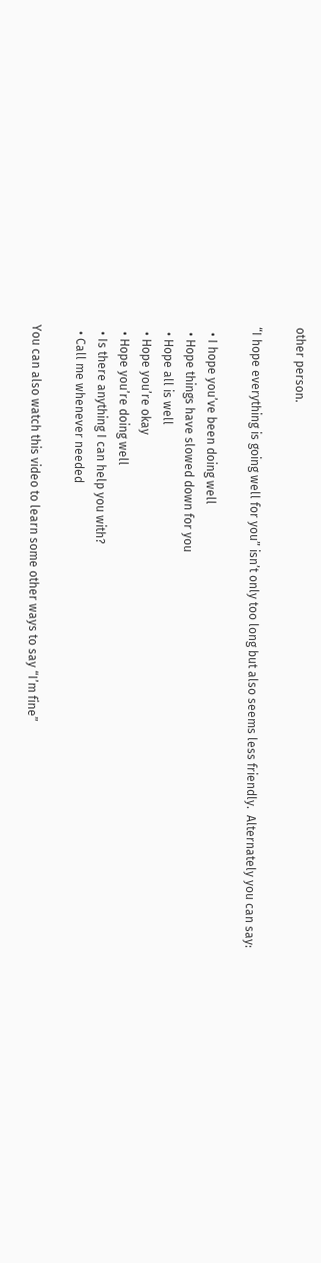other person.

“I hope everything is going well for you” isn’t only too long but also seems less friendly.  Alternately you can say:

  • I hope you’ve been doing well
  • Hope things have slowed down for you
  • Hope all is well
  • Hope you’re okay
  • Hope you’re doing well
  • Is there anything I can help you with?
  • Call me whenever needed

You can also watch this video to learn some other ways to say “I’m fine”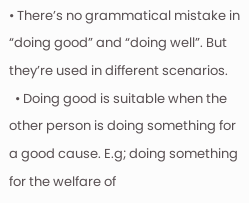• There’s no grammatical mistake in “doing good” and “doing well”. But they’re used in different scenarios.
  • Doing good is suitable when the other person is doing something for a good cause. E.g; doing something for the welfare of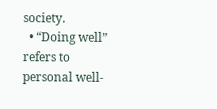society.
  • “Doing well” refers to personal well-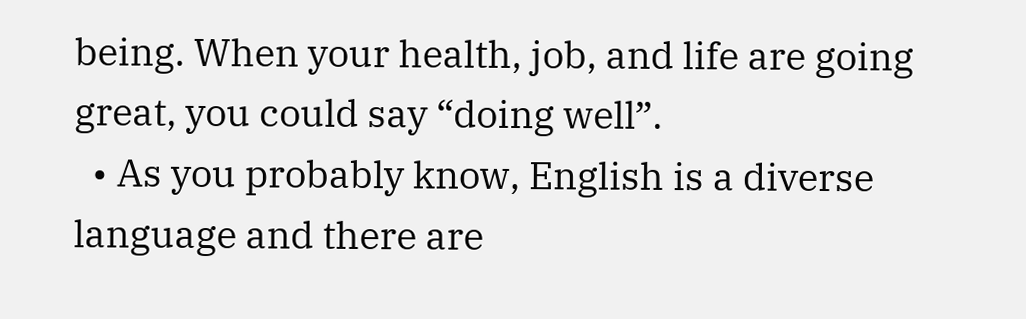being. When your health, job, and life are going great, you could say “doing well”.
  • As you probably know, English is a diverse language and there are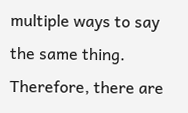multiple ways to say the same thing. Therefore, there are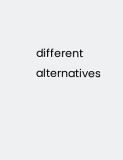different alternatives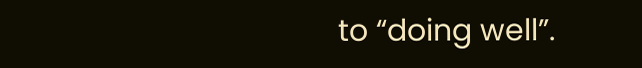to “doing well”.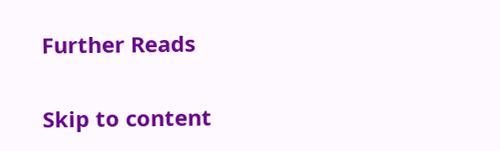Further Reads

Skip to content